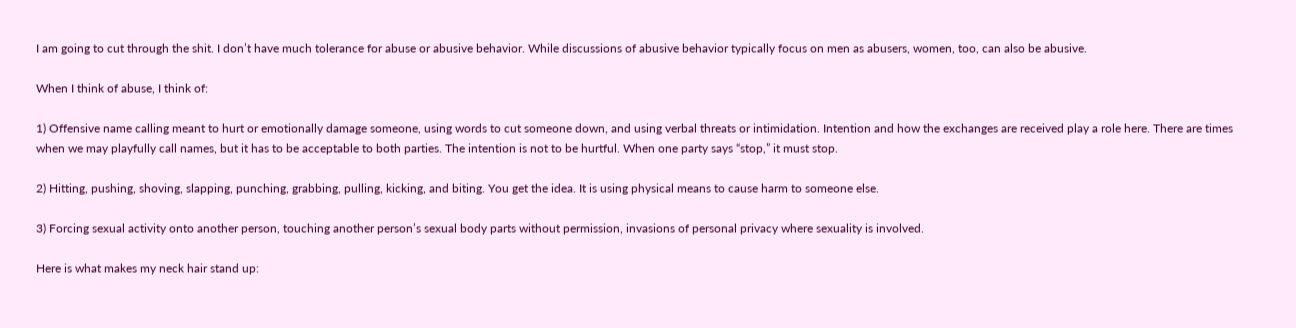I am going to cut through the shit. I don’t have much tolerance for abuse or abusive behavior. While discussions of abusive behavior typically focus on men as abusers, women, too, can also be abusive.

When I think of abuse, I think of:

1) Offensive name calling meant to hurt or emotionally damage someone, using words to cut someone down, and using verbal threats or intimidation. Intention and how the exchanges are received play a role here. There are times when we may playfully call names, but it has to be acceptable to both parties. The intention is not to be hurtful. When one party says “stop,” it must stop.

2) Hitting, pushing, shoving, slapping, punching, grabbing, pulling, kicking, and biting. You get the idea. It is using physical means to cause harm to someone else.

3) Forcing sexual activity onto another person, touching another person’s sexual body parts without permission, invasions of personal privacy where sexuality is involved.

Here is what makes my neck hair stand up: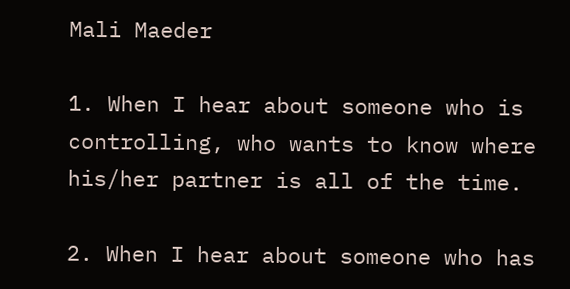Mali Maeder

1. When I hear about someone who is controlling, who wants to know where his/her partner is all of the time.

2. When I hear about someone who has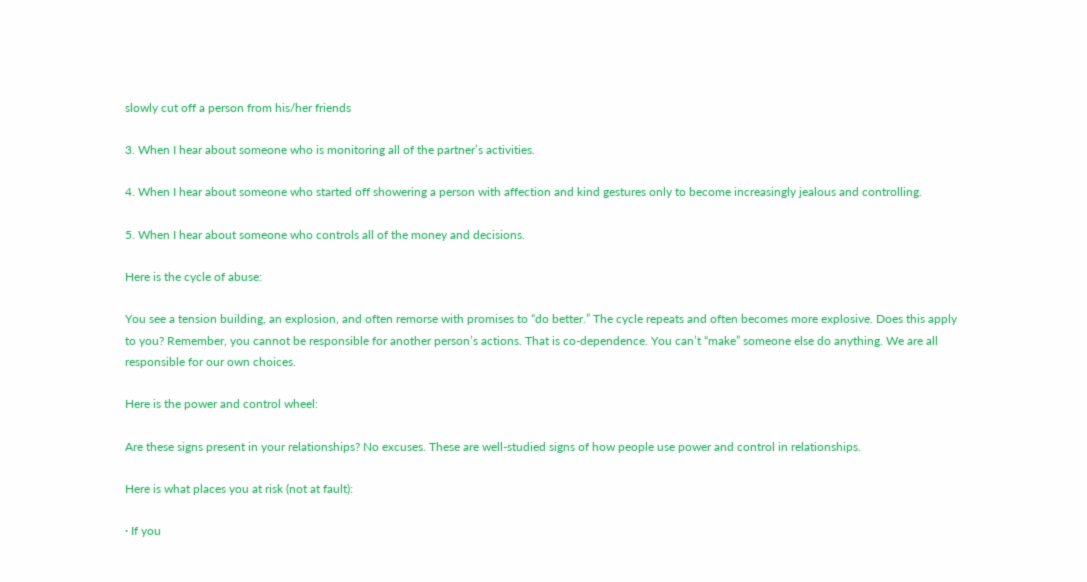slowly cut off a person from his/her friends

3. When I hear about someone who is monitoring all of the partner’s activities.

4. When I hear about someone who started off showering a person with affection and kind gestures only to become increasingly jealous and controlling.

5. When I hear about someone who controls all of the money and decisions.

Here is the cycle of abuse:

You see a tension building, an explosion, and often remorse with promises to “do better.” The cycle repeats and often becomes more explosive. Does this apply to you? Remember, you cannot be responsible for another person’s actions. That is co-dependence. You can’t “make” someone else do anything. We are all responsible for our own choices.

Here is the power and control wheel:

Are these signs present in your relationships? No excuses. These are well-studied signs of how people use power and control in relationships.

Here is what places you at risk (not at fault):

· If you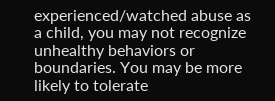experienced/watched abuse as a child, you may not recognize unhealthy behaviors or boundaries. You may be more likely to tolerate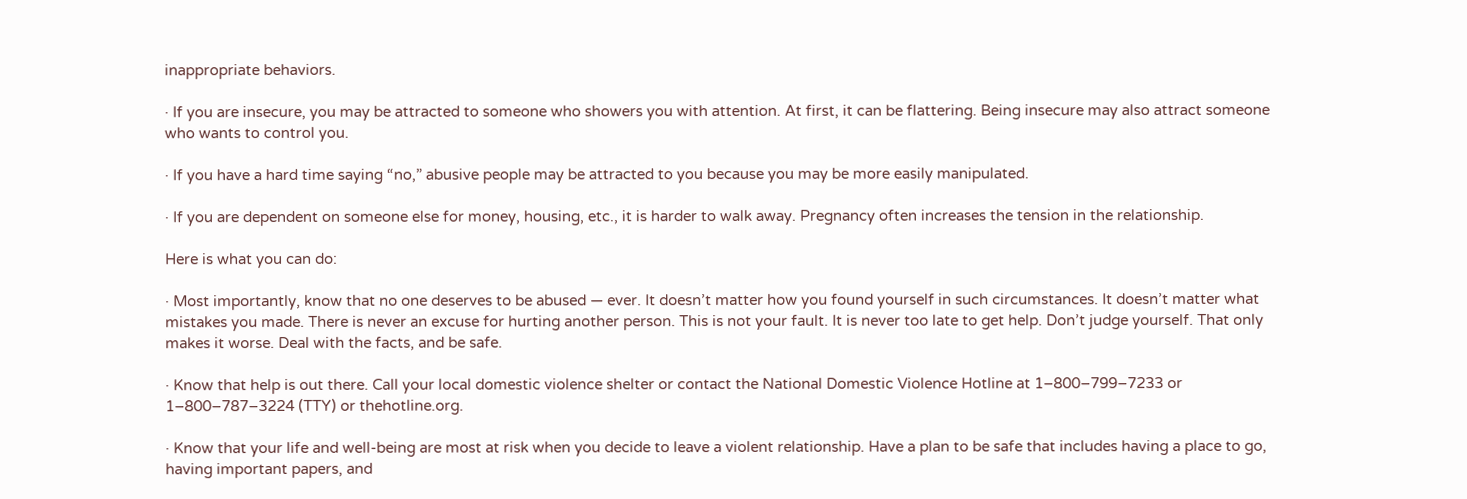inappropriate behaviors.

· If you are insecure, you may be attracted to someone who showers you with attention. At first, it can be flattering. Being insecure may also attract someone who wants to control you.

· If you have a hard time saying “no,” abusive people may be attracted to you because you may be more easily manipulated.

· If you are dependent on someone else for money, housing, etc., it is harder to walk away. Pregnancy often increases the tension in the relationship.

Here is what you can do:

· Most importantly, know that no one deserves to be abused — ever. It doesn’t matter how you found yourself in such circumstances. It doesn’t matter what mistakes you made. There is never an excuse for hurting another person. This is not your fault. It is never too late to get help. Don’t judge yourself. That only makes it worse. Deal with the facts, and be safe.

· Know that help is out there. Call your local domestic violence shelter or contact the National Domestic Violence Hotline at 1–800–799–7233 or 1–800–787–3224 (TTY) or thehotline.org.

· Know that your life and well-being are most at risk when you decide to leave a violent relationship. Have a plan to be safe that includes having a place to go, having important papers, and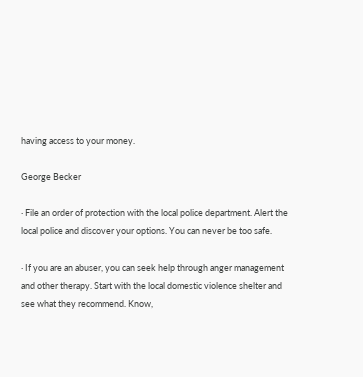having access to your money.

George Becker

· File an order of protection with the local police department. Alert the local police and discover your options. You can never be too safe.

· If you are an abuser, you can seek help through anger management and other therapy. Start with the local domestic violence shelter and see what they recommend. Know,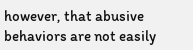however, that abusive behaviors are not easily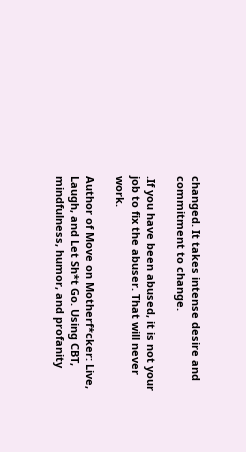changed. It takes intense desire and commitment to change.

.If you have been abused, it is not your job to fix the abuser. That will never work.

Author of Move on Motherf*cker: Live, Laugh, and Let Sh*t Go. Using CBT, mindfulness, humor, and profanity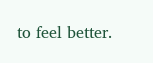to feel better.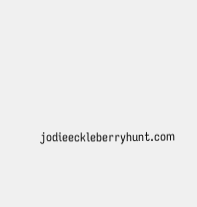jodieeckleberryhunt.com